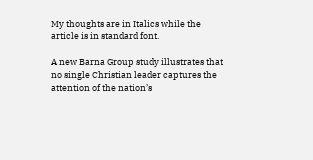My thoughts are in Italics while the article is in standard font.

A new Barna Group study illustrates that no single Christian leader captures the attention of the nation’s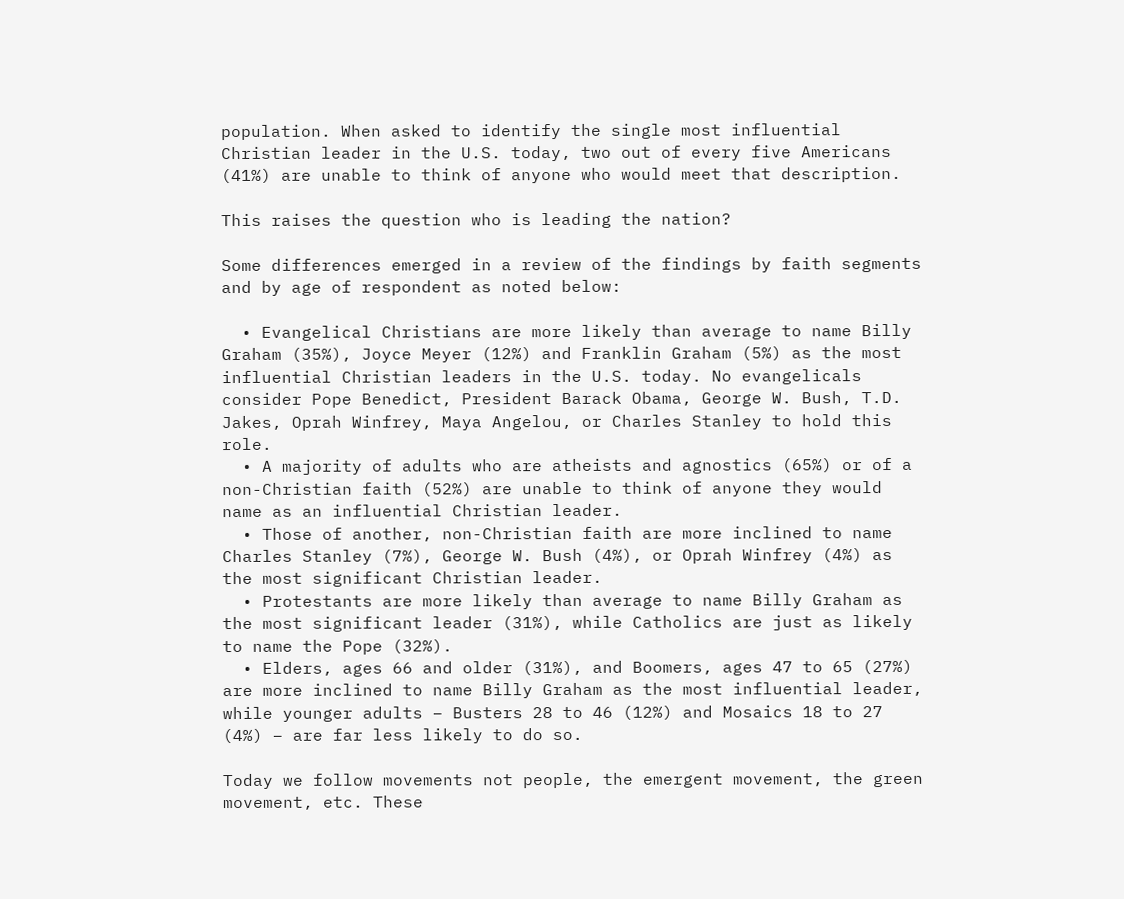population. When asked to identify the single most influential Christian leader in the U.S. today, two out of every five Americans (41%) are unable to think of anyone who would meet that description.

This raises the question who is leading the nation?

Some differences emerged in a review of the findings by faith segments and by age of respondent as noted below:

  • Evangelical Christians are more likely than average to name Billy Graham (35%), Joyce Meyer (12%) and Franklin Graham (5%) as the most influential Christian leaders in the U.S. today. No evangelicals consider Pope Benedict, President Barack Obama, George W. Bush, T.D. Jakes, Oprah Winfrey, Maya Angelou, or Charles Stanley to hold this role.
  • A majority of adults who are atheists and agnostics (65%) or of a non-Christian faith (52%) are unable to think of anyone they would name as an influential Christian leader.
  • Those of another, non-Christian faith are more inclined to name Charles Stanley (7%), George W. Bush (4%), or Oprah Winfrey (4%) as the most significant Christian leader.
  • Protestants are more likely than average to name Billy Graham as the most significant leader (31%), while Catholics are just as likely to name the Pope (32%).
  • Elders, ages 66 and older (31%), and Boomers, ages 47 to 65 (27%) are more inclined to name Billy Graham as the most influential leader, while younger adults – Busters 28 to 46 (12%) and Mosaics 18 to 27 (4%) – are far less likely to do so.

Today we follow movements not people, the emergent movement, the green movement, etc. These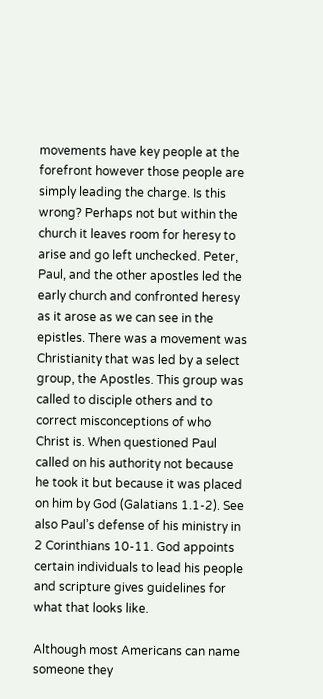movements have key people at the forefront however those people are simply leading the charge. Is this wrong? Perhaps not but within the church it leaves room for heresy to arise and go left unchecked. Peter, Paul, and the other apostles led the early church and confronted heresy as it arose as we can see in the epistles. There was a movement was Christianity that was led by a select group, the Apostles. This group was called to disciple others and to correct misconceptions of who Christ is. When questioned Paul called on his authority not because he took it but because it was placed on him by God (Galatians 1.1-2). See also Paul’s defense of his ministry in 2 Corinthians 10-11. God appoints certain individuals to lead his people and scripture gives guidelines for what that looks like.

Although most Americans can name someone they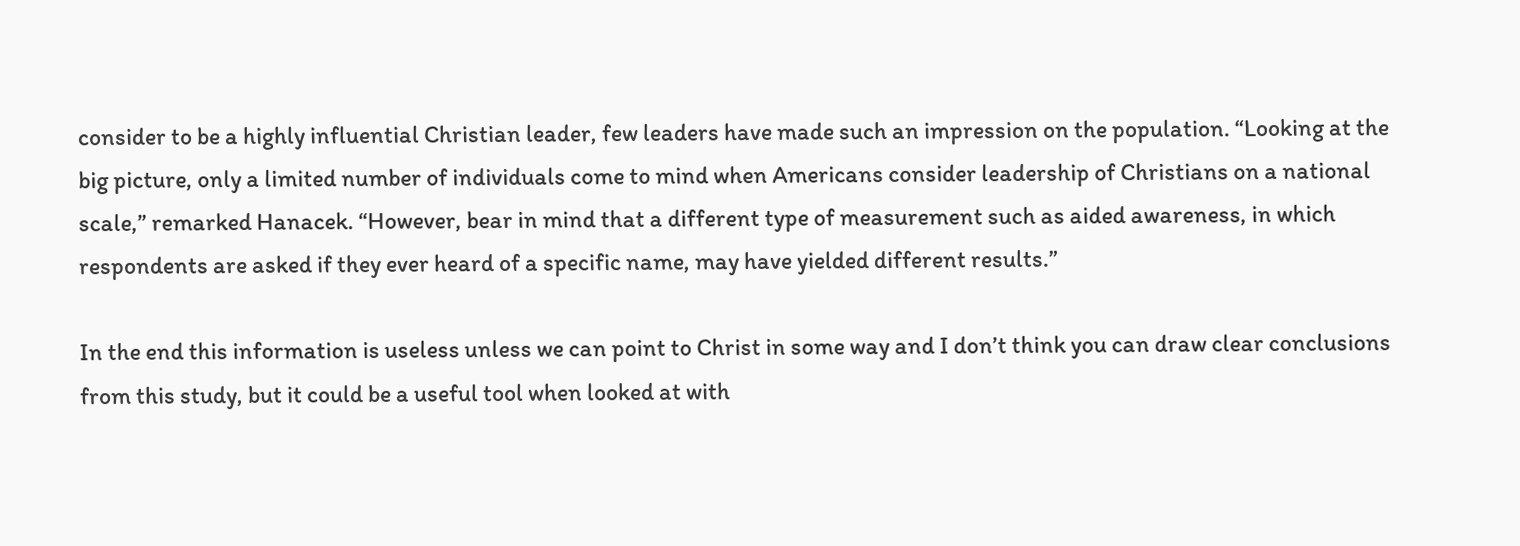consider to be a highly influential Christian leader, few leaders have made such an impression on the population. “Looking at the big picture, only a limited number of individuals come to mind when Americans consider leadership of Christians on a national scale,” remarked Hanacek. “However, bear in mind that a different type of measurement such as aided awareness, in which respondents are asked if they ever heard of a specific name, may have yielded different results.”

In the end this information is useless unless we can point to Christ in some way and I don’t think you can draw clear conclusions from this study, but it could be a useful tool when looked at with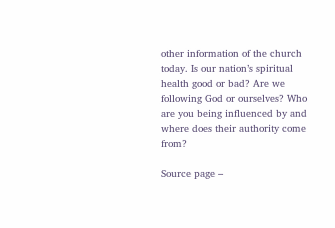other information of the church today. Is our nation’s spiritual health good or bad? Are we following God or ourselves? Who are you being influenced by and where does their authority come from?

Source page –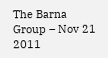The Barna Group – Nov 21 2011